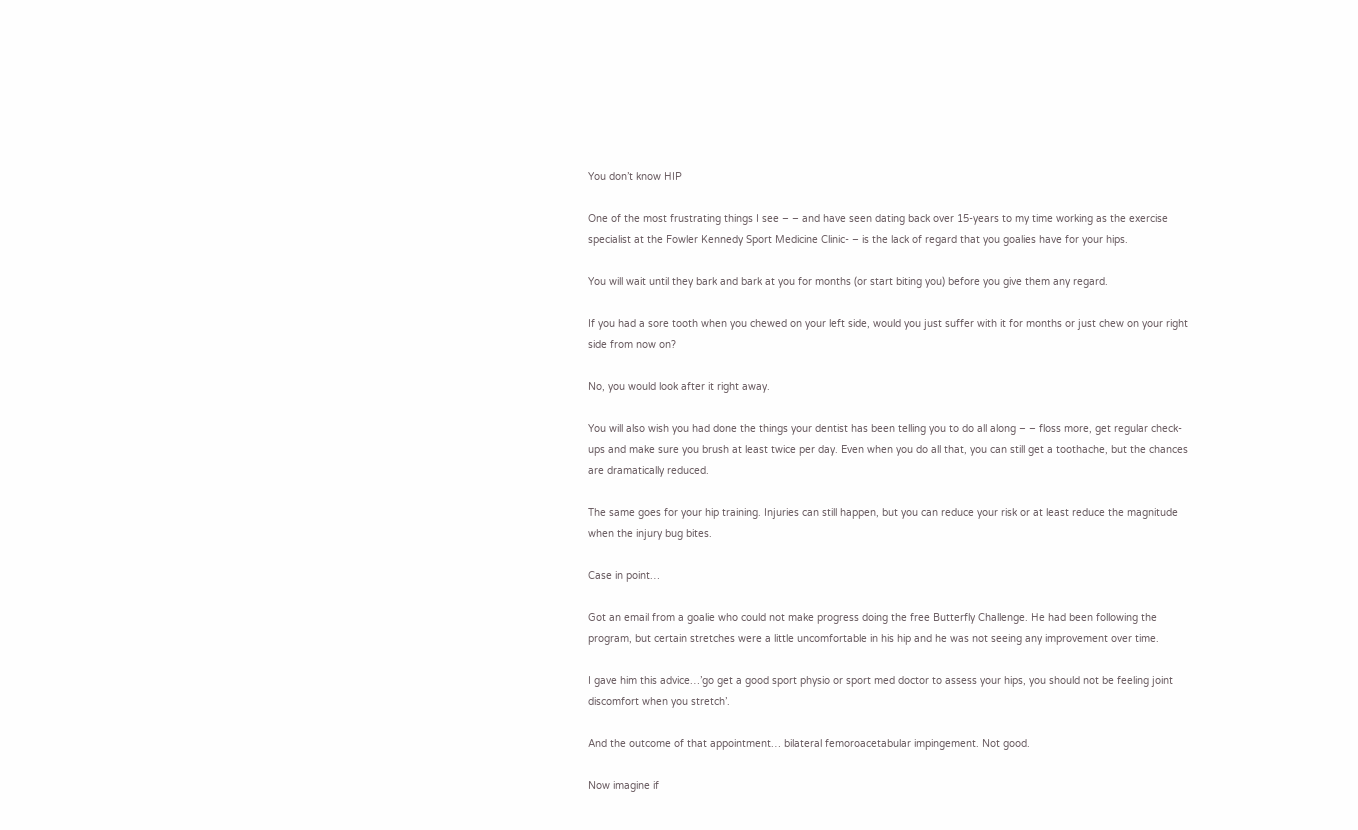You don’t know HIP

One of the most frustrating things I see – – and have seen dating back over 15-years to my time working as the exercise specialist at the Fowler Kennedy Sport Medicine Clinic- – is the lack of regard that you goalies have for your hips.

You will wait until they bark and bark at you for months (or start biting you) before you give them any regard.

If you had a sore tooth when you chewed on your left side, would you just suffer with it for months or just chew on your right side from now on?

No, you would look after it right away.

You will also wish you had done the things your dentist has been telling you to do all along – – floss more, get regular check-ups and make sure you brush at least twice per day. Even when you do all that, you can still get a toothache, but the chances are dramatically reduced.

The same goes for your hip training. Injuries can still happen, but you can reduce your risk or at least reduce the magnitude when the injury bug bites.

Case in point…

Got an email from a goalie who could not make progress doing the free Butterfly Challenge. He had been following the program, but certain stretches were a little uncomfortable in his hip and he was not seeing any improvement over time.

I gave him this advice…’go get a good sport physio or sport med doctor to assess your hips, you should not be feeling joint discomfort when you stretch’.

And the outcome of that appointment… bilateral femoroacetabular impingement. Not good.

Now imagine if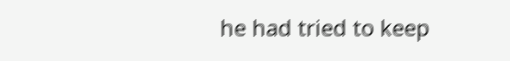he had tried to keep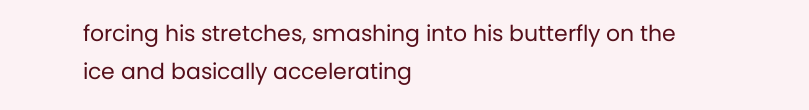forcing his stretches, smashing into his butterfly on the ice and basically accelerating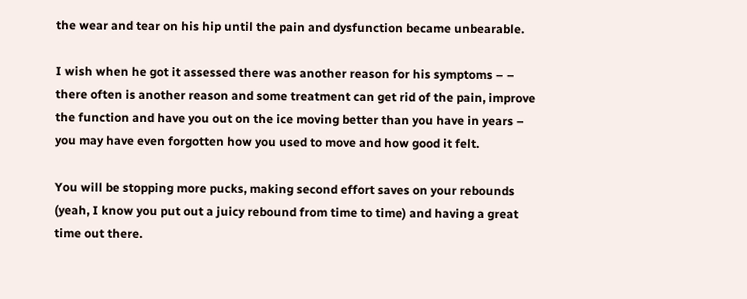the wear and tear on his hip until the pain and dysfunction became unbearable.

I wish when he got it assessed there was another reason for his symptoms – – there often is another reason and some treatment can get rid of the pain, improve the function and have you out on the ice moving better than you have in years – you may have even forgotten how you used to move and how good it felt.

You will be stopping more pucks, making second effort saves on your rebounds (yeah, I know you put out a juicy rebound from time to time) and having a great time out there.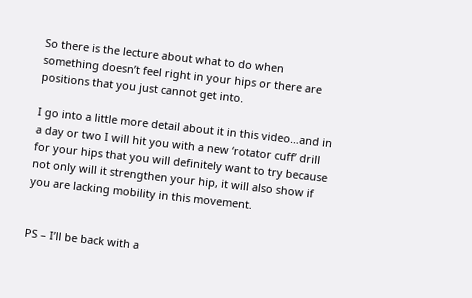So there is the lecture about what to do when something doesn’t feel right in your hips or there are positions that you just cannot get into.

I go into a little more detail about it in this video…and in a day or two I will hit you with a new ‘rotator cuff’ drill for your hips that you will definitely want to try because not only will it strengthen your hip, it will also show if you are lacking mobility in this movement.


PS – I’ll be back with a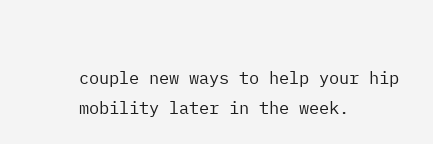couple new ways to help your hip mobility later in the week.